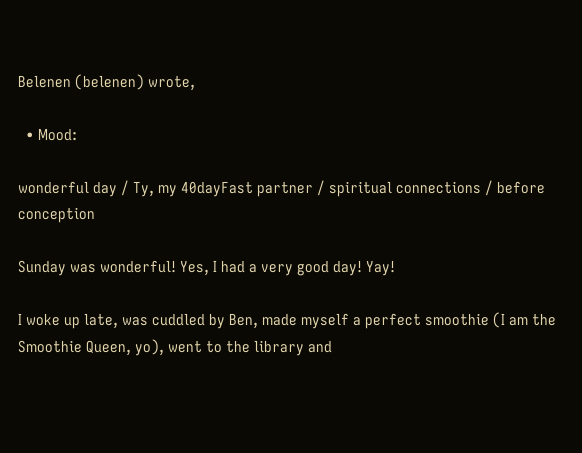Belenen (belenen) wrote,

  • Mood:

wonderful day / Ty, my 40dayFast partner / spiritual connections / before conception

Sunday was wonderful! Yes, I had a very good day! Yay!

I woke up late, was cuddled by Ben, made myself a perfect smoothie (I am the Smoothie Queen, yo), went to the library and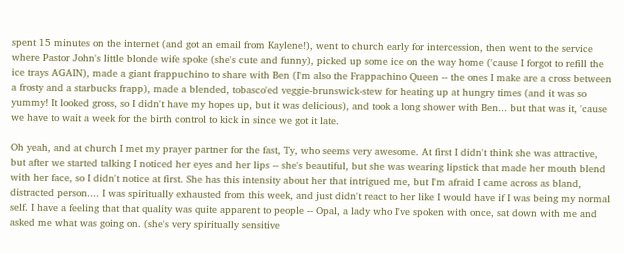spent 15 minutes on the internet (and got an email from Kaylene!), went to church early for intercession, then went to the service where Pastor John's little blonde wife spoke (she's cute and funny), picked up some ice on the way home ('cause I forgot to refill the ice trays AGAIN), made a giant frappuchino to share with Ben (I'm also the Frappachino Queen -- the ones I make are a cross between a frosty and a starbucks frapp), made a blended, tobasco'ed veggie-brunswick-stew for heating up at hungry times (and it was so yummy! It looked gross, so I didn't have my hopes up, but it was delicious), and took a long shower with Ben... but that was it, 'cause we have to wait a week for the birth control to kick in since we got it late.

Oh yeah, and at church I met my prayer partner for the fast, Ty, who seems very awesome. At first I didn't think she was attractive, but after we started talking I noticed her eyes and her lips -- she's beautiful, but she was wearing lipstick that made her mouth blend with her face, so I didn't notice at first. She has this intensity about her that intrigued me, but I'm afraid I came across as bland, distracted person.... I was spiritually exhausted from this week, and just didn't react to her like I would have if I was being my normal self. I have a feeling that that quality was quite apparent to people -- Opal, a lady who I've spoken with once, sat down with me and asked me what was going on. (she's very spiritually sensitive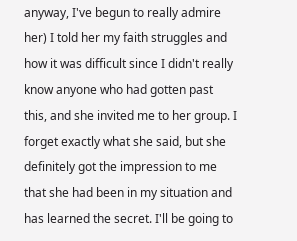anyway, I've begun to really admire her) I told her my faith struggles and how it was difficult since I didn't really know anyone who had gotten past this, and she invited me to her group. I forget exactly what she said, but she definitely got the impression to me that she had been in my situation and has learned the secret. I'll be going to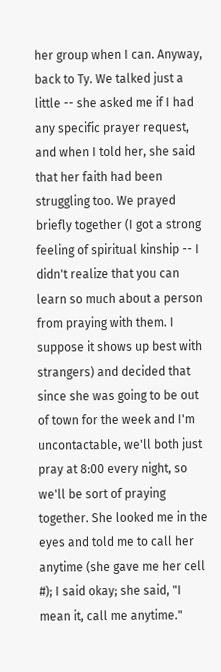her group when I can. Anyway, back to Ty. We talked just a little -- she asked me if I had any specific prayer request, and when I told her, she said that her faith had been struggling too. We prayed briefly together (I got a strong feeling of spiritual kinship -- I didn't realize that you can learn so much about a person from praying with them. I suppose it shows up best with strangers) and decided that since she was going to be out of town for the week and I'm uncontactable, we'll both just pray at 8:00 every night, so we'll be sort of praying together. She looked me in the eyes and told me to call her anytime (she gave me her cell #); I said okay; she said, "I mean it, call me anytime."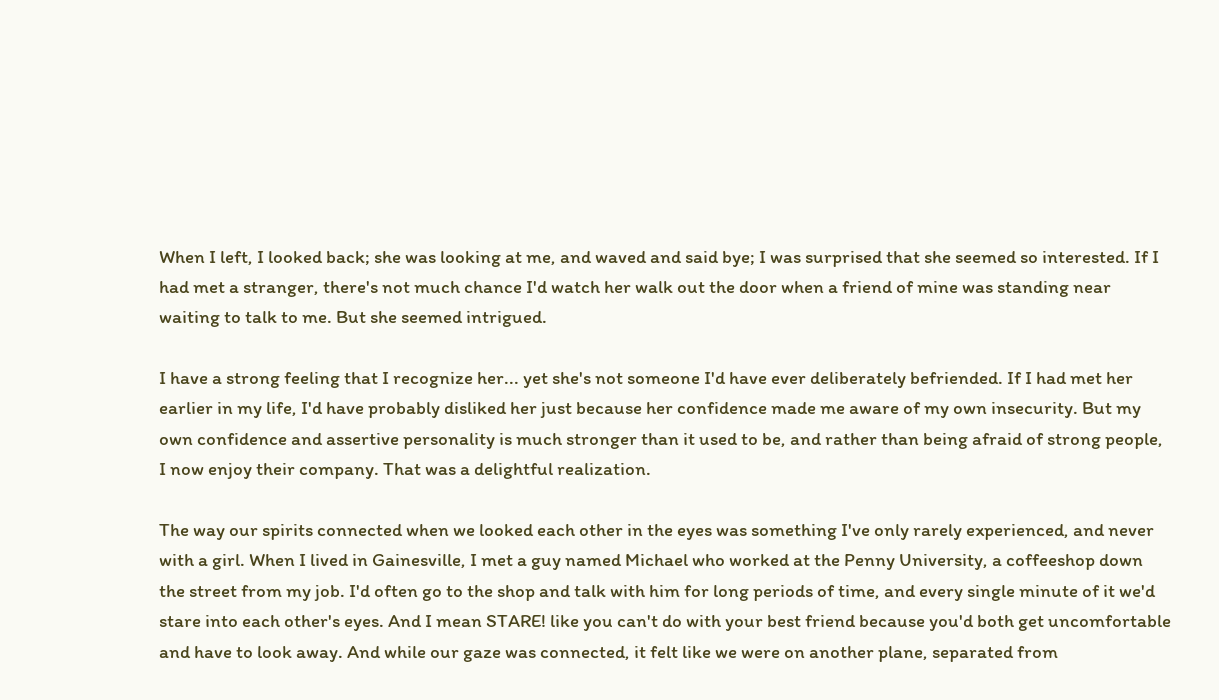When I left, I looked back; she was looking at me, and waved and said bye; I was surprised that she seemed so interested. If I had met a stranger, there's not much chance I'd watch her walk out the door when a friend of mine was standing near waiting to talk to me. But she seemed intrigued.

I have a strong feeling that I recognize her... yet she's not someone I'd have ever deliberately befriended. If I had met her earlier in my life, I'd have probably disliked her just because her confidence made me aware of my own insecurity. But my own confidence and assertive personality is much stronger than it used to be, and rather than being afraid of strong people, I now enjoy their company. That was a delightful realization.

The way our spirits connected when we looked each other in the eyes was something I've only rarely experienced, and never with a girl. When I lived in Gainesville, I met a guy named Michael who worked at the Penny University, a coffeeshop down the street from my job. I'd often go to the shop and talk with him for long periods of time, and every single minute of it we'd stare into each other's eyes. And I mean STARE! like you can't do with your best friend because you'd both get uncomfortable and have to look away. And while our gaze was connected, it felt like we were on another plane, separated from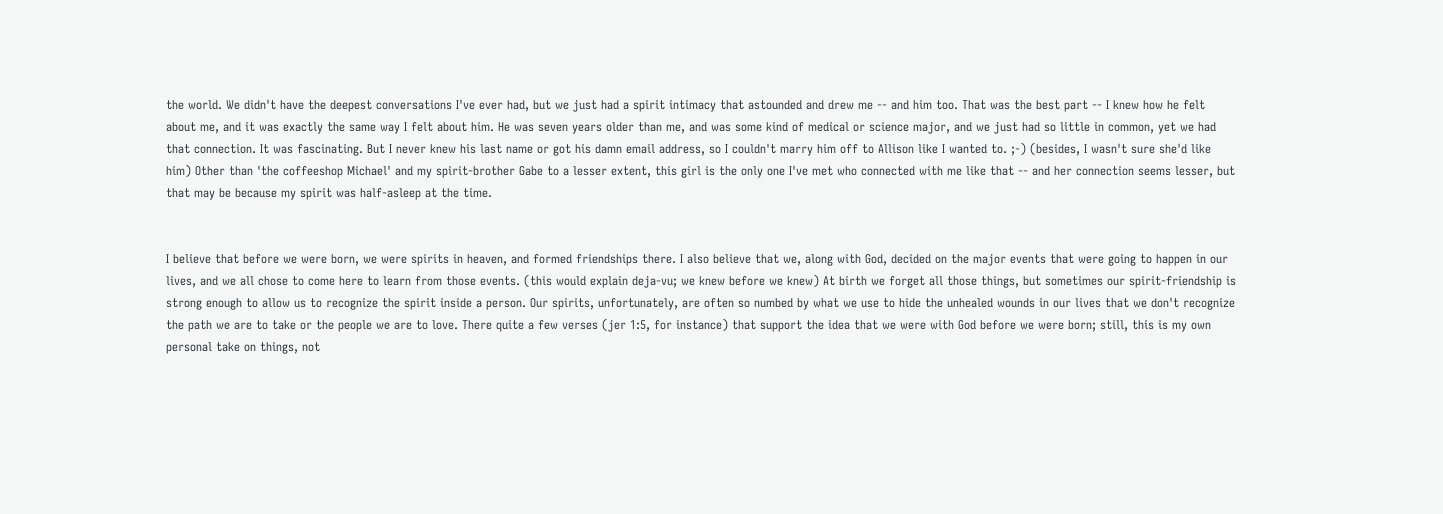the world. We didn't have the deepest conversations I've ever had, but we just had a spirit intimacy that astounded and drew me -- and him too. That was the best part -- I knew how he felt about me, and it was exactly the same way I felt about him. He was seven years older than me, and was some kind of medical or science major, and we just had so little in common, yet we had that connection. It was fascinating. But I never knew his last name or got his damn email address, so I couldn't marry him off to Allison like I wanted to. ;-) (besides, I wasn't sure she'd like him) Other than 'the coffeeshop Michael' and my spirit-brother Gabe to a lesser extent, this girl is the only one I've met who connected with me like that -- and her connection seems lesser, but that may be because my spirit was half-asleep at the time.


I believe that before we were born, we were spirits in heaven, and formed friendships there. I also believe that we, along with God, decided on the major events that were going to happen in our lives, and we all chose to come here to learn from those events. (this would explain deja-vu; we knew before we knew) At birth we forget all those things, but sometimes our spirit-friendship is strong enough to allow us to recognize the spirit inside a person. Our spirits, unfortunately, are often so numbed by what we use to hide the unhealed wounds in our lives that we don't recognize the path we are to take or the people we are to love. There quite a few verses (jer 1:5, for instance) that support the idea that we were with God before we were born; still, this is my own personal take on things, not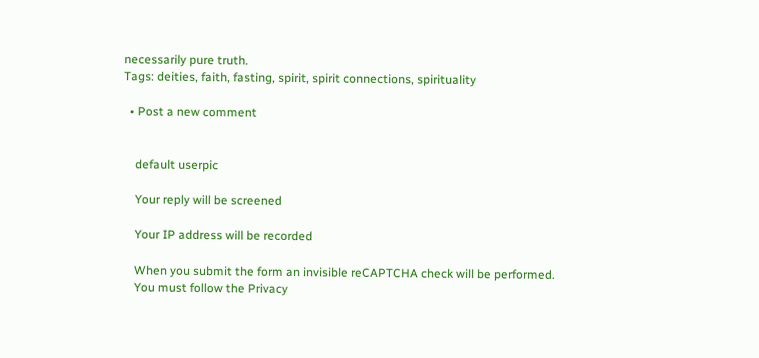necessarily pure truth.
Tags: deities, faith, fasting, spirit, spirit connections, spirituality

  • Post a new comment


    default userpic

    Your reply will be screened

    Your IP address will be recorded

    When you submit the form an invisible reCAPTCHA check will be performed.
    You must follow the Privacy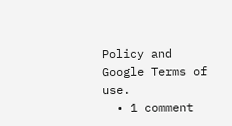Policy and Google Terms of use.
  • 1 comment